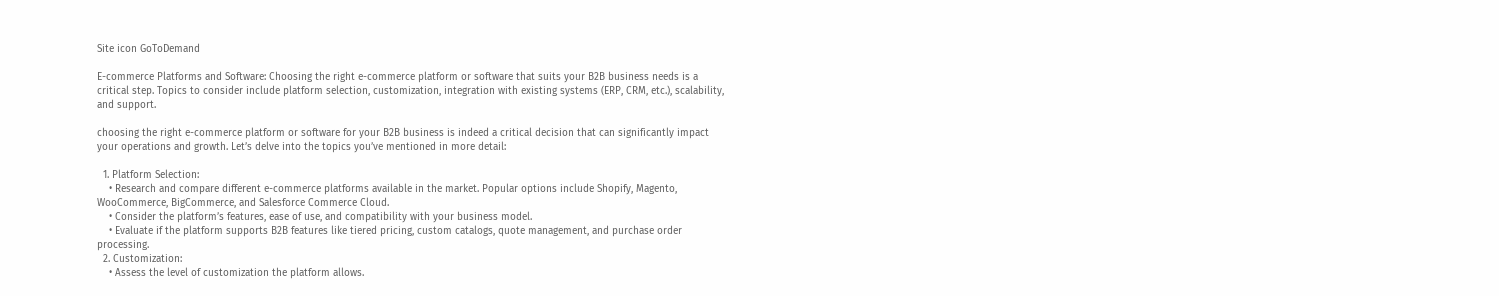Site icon GoToDemand

E-commerce Platforms and Software: Choosing the right e-commerce platform or software that suits your B2B business needs is a critical step. Topics to consider include platform selection, customization, integration with existing systems (ERP, CRM, etc.), scalability, and support.

choosing the right e-commerce platform or software for your B2B business is indeed a critical decision that can significantly impact your operations and growth. Let’s delve into the topics you’ve mentioned in more detail:

  1. Platform Selection:
    • Research and compare different e-commerce platforms available in the market. Popular options include Shopify, Magento, WooCommerce, BigCommerce, and Salesforce Commerce Cloud.
    • Consider the platform’s features, ease of use, and compatibility with your business model.
    • Evaluate if the platform supports B2B features like tiered pricing, custom catalogs, quote management, and purchase order processing.
  2. Customization:
    • Assess the level of customization the platform allows.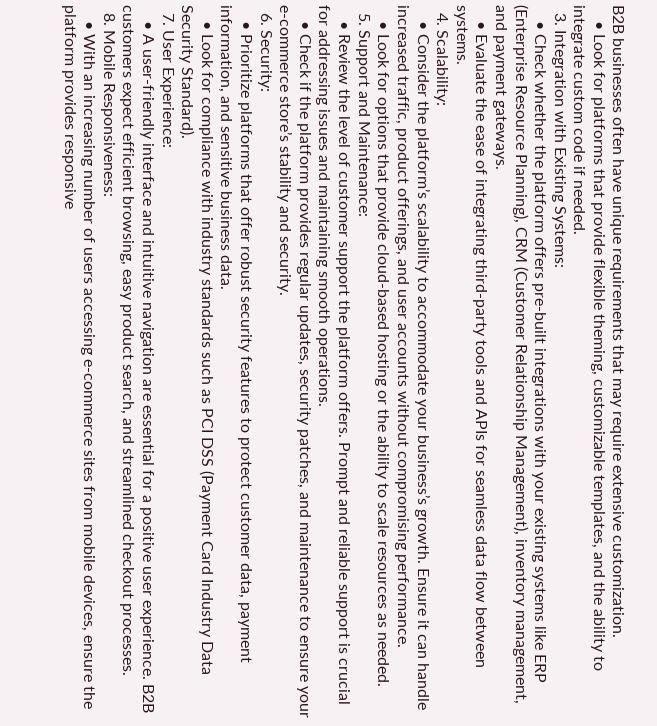B2B businesses often have unique requirements that may require extensive customization.
    • Look for platforms that provide flexible theming, customizable templates, and the ability to integrate custom code if needed.
  3. Integration with Existing Systems:
    • Check whether the platform offers pre-built integrations with your existing systems like ERP (Enterprise Resource Planning), CRM (Customer Relationship Management), inventory management, and payment gateways.
    • Evaluate the ease of integrating third-party tools and APIs for seamless data flow between systems.
  4. Scalability:
    • Consider the platform’s scalability to accommodate your business’s growth. Ensure it can handle increased traffic, product offerings, and user accounts without compromising performance.
    • Look for options that provide cloud-based hosting or the ability to scale resources as needed.
  5. Support and Maintenance:
    • Review the level of customer support the platform offers. Prompt and reliable support is crucial for addressing issues and maintaining smooth operations.
    • Check if the platform provides regular updates, security patches, and maintenance to ensure your e-commerce store’s stability and security.
  6. Security:
    • Prioritize platforms that offer robust security features to protect customer data, payment information, and sensitive business data.
    • Look for compliance with industry standards such as PCI DSS (Payment Card Industry Data Security Standard).
  7. User Experience:
    • A user-friendly interface and intuitive navigation are essential for a positive user experience. B2B customers expect efficient browsing, easy product search, and streamlined checkout processes.
  8. Mobile Responsiveness:
    • With an increasing number of users accessing e-commerce sites from mobile devices, ensure the platform provides responsive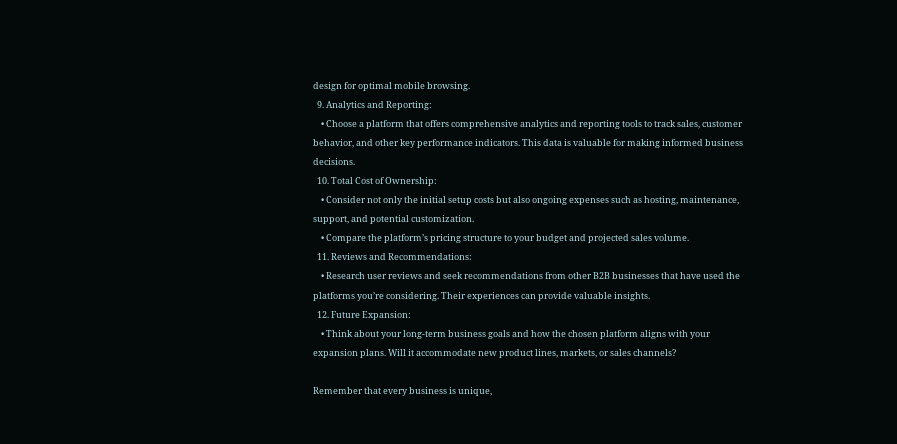design for optimal mobile browsing.
  9. Analytics and Reporting:
    • Choose a platform that offers comprehensive analytics and reporting tools to track sales, customer behavior, and other key performance indicators. This data is valuable for making informed business decisions.
  10. Total Cost of Ownership:
    • Consider not only the initial setup costs but also ongoing expenses such as hosting, maintenance, support, and potential customization.
    • Compare the platform’s pricing structure to your budget and projected sales volume.
  11. Reviews and Recommendations:
    • Research user reviews and seek recommendations from other B2B businesses that have used the platforms you’re considering. Their experiences can provide valuable insights.
  12. Future Expansion:
    • Think about your long-term business goals and how the chosen platform aligns with your expansion plans. Will it accommodate new product lines, markets, or sales channels?

Remember that every business is unique,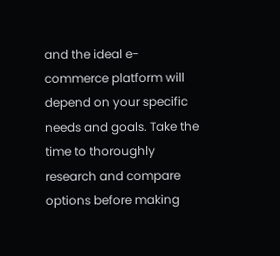and the ideal e-commerce platform will depend on your specific needs and goals. Take the time to thoroughly research and compare options before making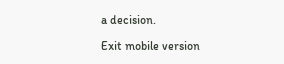a decision.

Exit mobile version